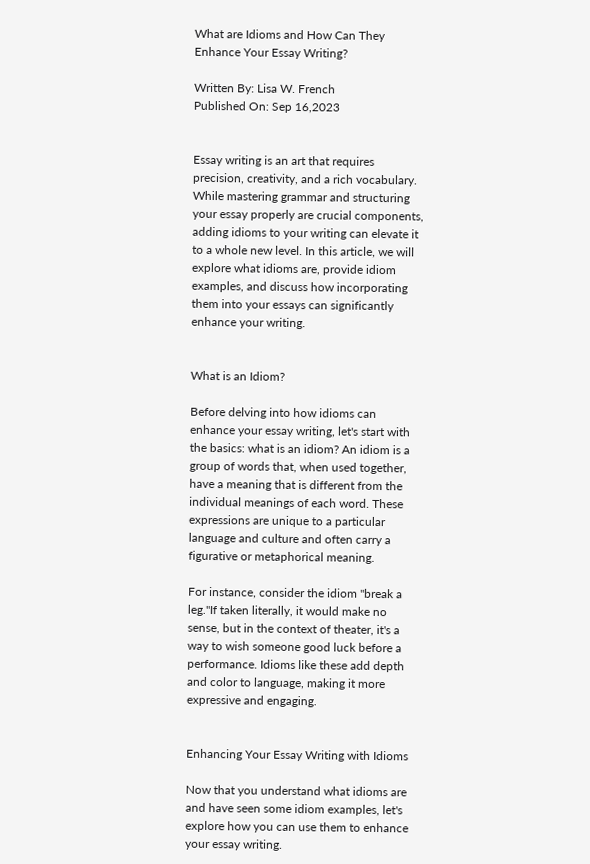What are Idioms and How Can They Enhance Your Essay Writing?

Written By: Lisa W. French
Published On: Sep 16,2023


Essay writing is an art that requires precision, creativity, and a rich vocabulary. While mastering grammar and structuring your essay properly are crucial components, adding idioms to your writing can elevate it to a whole new level. In this article, we will explore what idioms are, provide idiom examples, and discuss how incorporating them into your essays can significantly enhance your writing.


What is an Idiom?

Before delving into how idioms can enhance your essay writing, let's start with the basics: what is an idiom? An idiom is a group of words that, when used together, have a meaning that is different from the individual meanings of each word. These expressions are unique to a particular language and culture and often carry a figurative or metaphorical meaning.

For instance, consider the idiom "break a leg."If taken literally, it would make no sense, but in the context of theater, it's a way to wish someone good luck before a performance. Idioms like these add depth and color to language, making it more expressive and engaging.


Enhancing Your Essay Writing with Idioms

Now that you understand what idioms are and have seen some idiom examples, let's explore how you can use them to enhance your essay writing.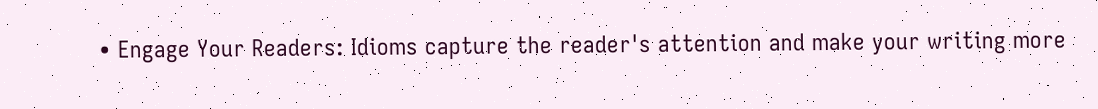• Engage Your Readers: Idioms capture the reader's attention and make your writing more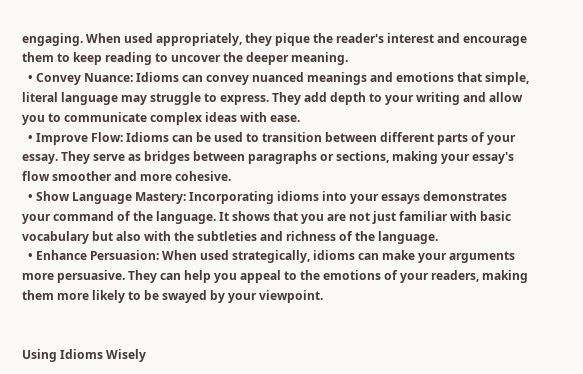engaging. When used appropriately, they pique the reader's interest and encourage them to keep reading to uncover the deeper meaning.
  • Convey Nuance: Idioms can convey nuanced meanings and emotions that simple, literal language may struggle to express. They add depth to your writing and allow you to communicate complex ideas with ease.
  • Improve Flow: Idioms can be used to transition between different parts of your essay. They serve as bridges between paragraphs or sections, making your essay's flow smoother and more cohesive.
  • Show Language Mastery: Incorporating idioms into your essays demonstrates your command of the language. It shows that you are not just familiar with basic vocabulary but also with the subtleties and richness of the language.
  • Enhance Persuasion: When used strategically, idioms can make your arguments more persuasive. They can help you appeal to the emotions of your readers, making them more likely to be swayed by your viewpoint.


Using Idioms Wisely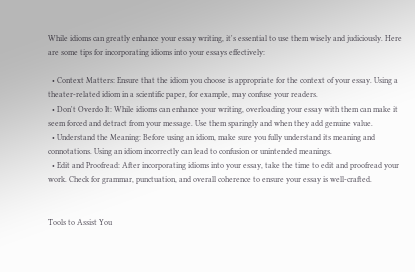While idioms can greatly enhance your essay writing, it's essential to use them wisely and judiciously. Here are some tips for incorporating idioms into your essays effectively:

  • Context Matters: Ensure that the idiom you choose is appropriate for the context of your essay. Using a theater-related idiom in a scientific paper, for example, may confuse your readers.
  • Don't Overdo It: While idioms can enhance your writing, overloading your essay with them can make it seem forced and detract from your message. Use them sparingly and when they add genuine value.
  • Understand the Meaning: Before using an idiom, make sure you fully understand its meaning and connotations. Using an idiom incorrectly can lead to confusion or unintended meanings.
  • Edit and Proofread: After incorporating idioms into your essay, take the time to edit and proofread your work. Check for grammar, punctuation, and overall coherence to ensure your essay is well-crafted.


Tools to Assist You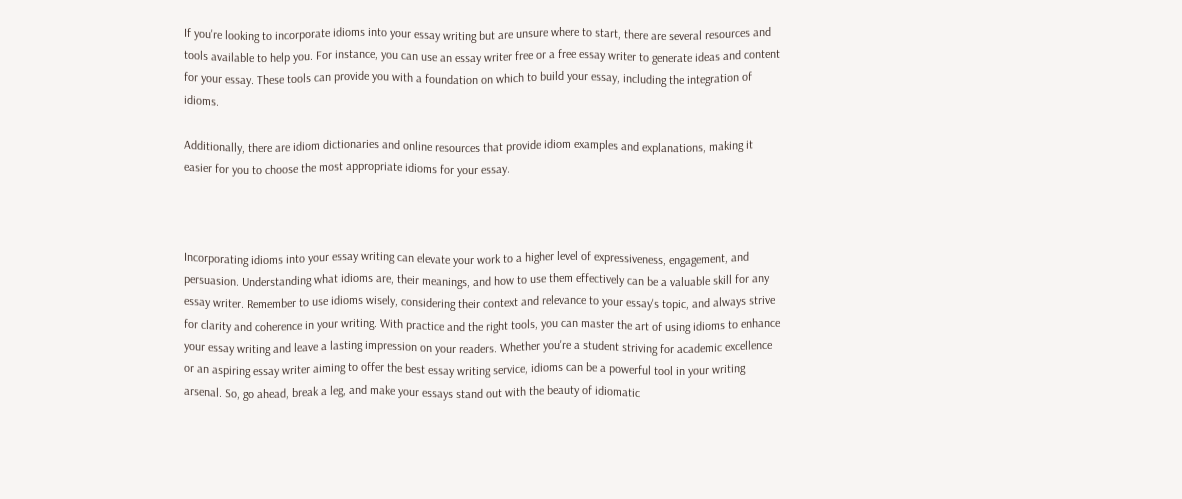If you're looking to incorporate idioms into your essay writing but are unsure where to start, there are several resources and tools available to help you. For instance, you can use an essay writer free or a free essay writer to generate ideas and content for your essay. These tools can provide you with a foundation on which to build your essay, including the integration of idioms.

Additionally, there are idiom dictionaries and online resources that provide idiom examples and explanations, making it easier for you to choose the most appropriate idioms for your essay.



Incorporating idioms into your essay writing can elevate your work to a higher level of expressiveness, engagement, and persuasion. Understanding what idioms are, their meanings, and how to use them effectively can be a valuable skill for any essay writer. Remember to use idioms wisely, considering their context and relevance to your essay's topic, and always strive for clarity and coherence in your writing. With practice and the right tools, you can master the art of using idioms to enhance your essay writing and leave a lasting impression on your readers. Whether you're a student striving for academic excellence or an aspiring essay writer aiming to offer the best essay writing service, idioms can be a powerful tool in your writing arsenal. So, go ahead, break a leg, and make your essays stand out with the beauty of idiomatic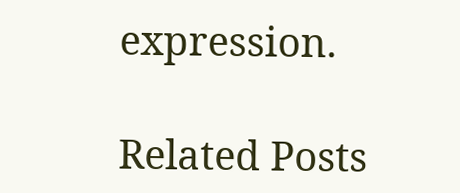expression.

Related Posts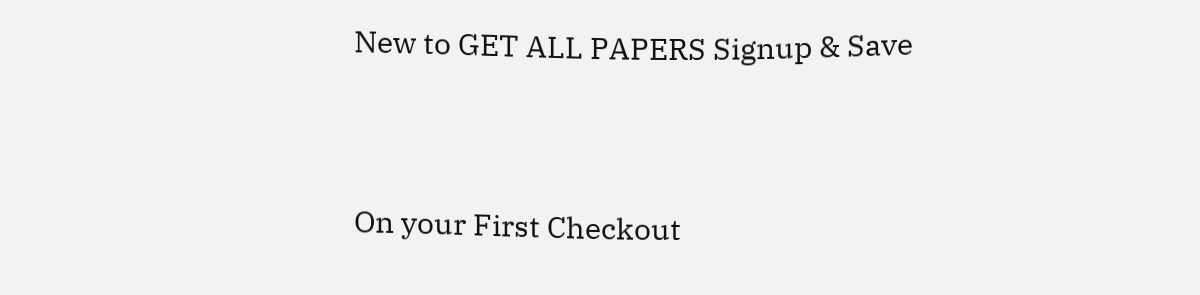New to GET ALL PAPERS Signup & Save


On your First Checkout